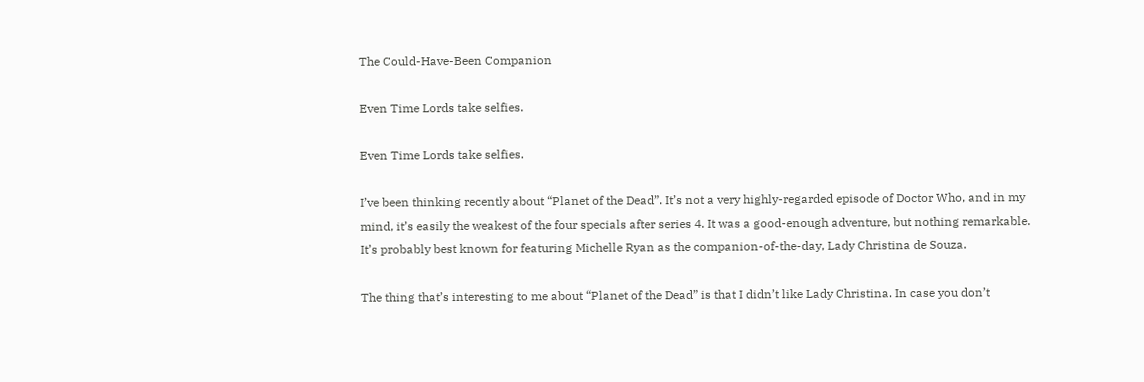The Could-Have-Been Companion

Even Time Lords take selfies.

Even Time Lords take selfies.

I’ve been thinking recently about “Planet of the Dead”. It’s not a very highly-regarded episode of Doctor Who, and in my mind, it’s easily the weakest of the four specials after series 4. It was a good-enough adventure, but nothing remarkable. It’s probably best known for featuring Michelle Ryan as the companion-of-the-day, Lady Christina de Souza.

The thing that’s interesting to me about “Planet of the Dead” is that I didn’t like Lady Christina. In case you don’t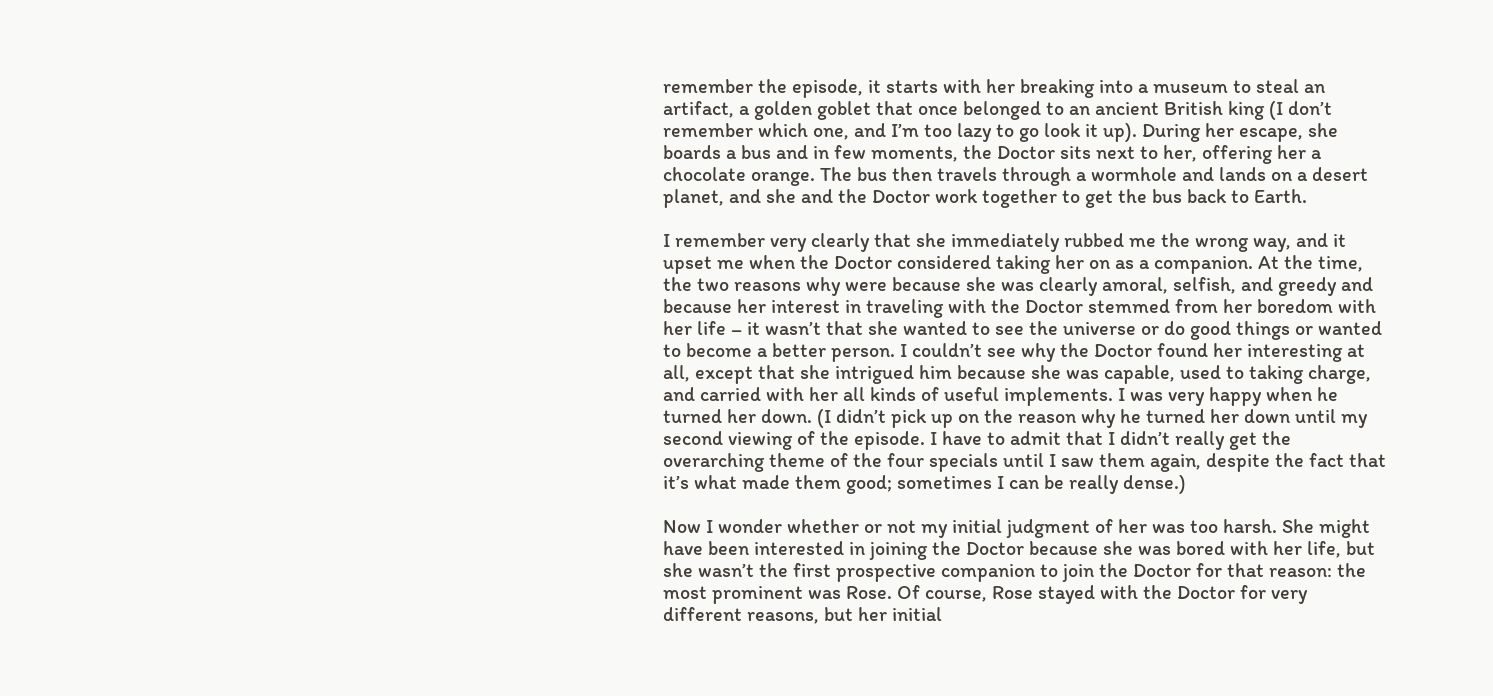remember the episode, it starts with her breaking into a museum to steal an artifact, a golden goblet that once belonged to an ancient British king (I don’t remember which one, and I’m too lazy to go look it up). During her escape, she boards a bus and in few moments, the Doctor sits next to her, offering her a chocolate orange. The bus then travels through a wormhole and lands on a desert planet, and she and the Doctor work together to get the bus back to Earth.

I remember very clearly that she immediately rubbed me the wrong way, and it upset me when the Doctor considered taking her on as a companion. At the time, the two reasons why were because she was clearly amoral, selfish, and greedy and because her interest in traveling with the Doctor stemmed from her boredom with her life – it wasn’t that she wanted to see the universe or do good things or wanted to become a better person. I couldn’t see why the Doctor found her interesting at all, except that she intrigued him because she was capable, used to taking charge, and carried with her all kinds of useful implements. I was very happy when he turned her down. (I didn’t pick up on the reason why he turned her down until my second viewing of the episode. I have to admit that I didn’t really get the overarching theme of the four specials until I saw them again, despite the fact that it’s what made them good; sometimes I can be really dense.)

Now I wonder whether or not my initial judgment of her was too harsh. She might have been interested in joining the Doctor because she was bored with her life, but she wasn’t the first prospective companion to join the Doctor for that reason: the most prominent was Rose. Of course, Rose stayed with the Doctor for very different reasons, but her initial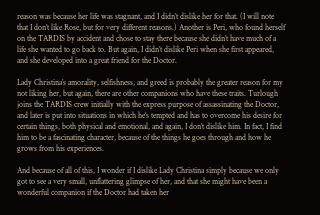reason was because her life was stagnant, and I didn’t dislike her for that. (I will note that I don’t like Rose, but for very different reasons.) Another is Peri, who found herself on the TARDIS by accident and chose to stay there because she didn’t have much of a life she wanted to go back to. But again, I didn’t dislike Peri when she first appeared, and she developed into a great friend for the Doctor.

Lady Christina’s amorality, selfishness, and greed is probably the greater reason for my not liking her, but again, there are other companions who have these traits. Turlough joins the TARDIS crew initially with the express purpose of assassinating the Doctor, and later is put into situations in which he’s tempted and has to overcome his desire for certain things, both physical and emotional, and again, I don’t dislike him. In fact, I find him to be a fascinating character, because of the things he goes through and how he grows from his experiences.

And because of all of this, I wonder if I dislike Lady Christina simply because we only got to see a very small, unflattering glimpse of her, and that she might have been a wonderful companion if the Doctor had taken her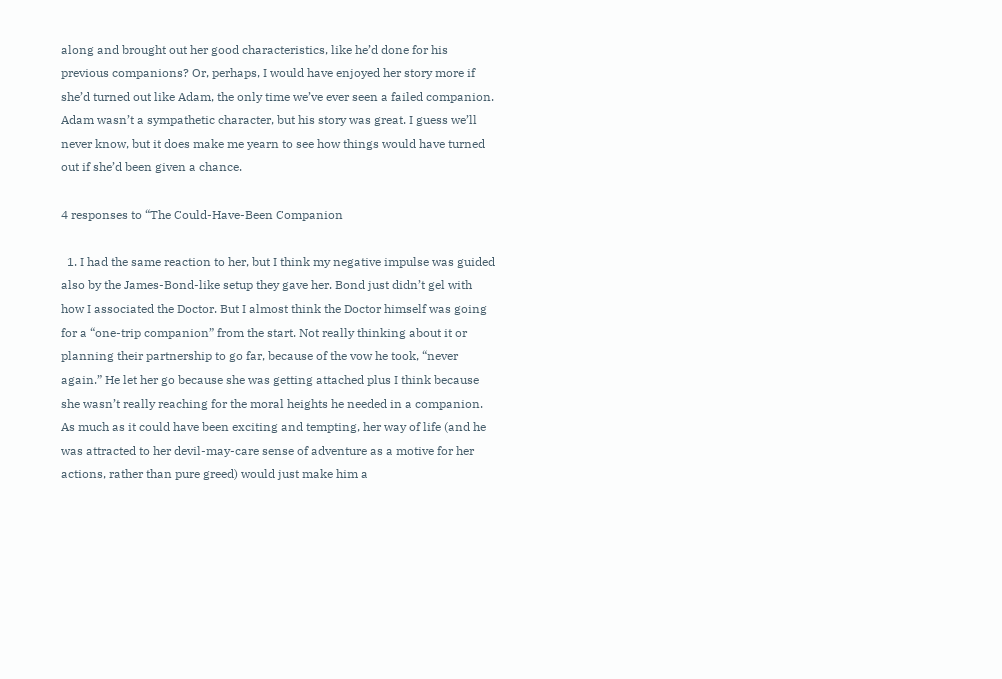along and brought out her good characteristics, like he’d done for his previous companions? Or, perhaps, I would have enjoyed her story more if she’d turned out like Adam, the only time we’ve ever seen a failed companion. Adam wasn’t a sympathetic character, but his story was great. I guess we’ll never know, but it does make me yearn to see how things would have turned out if she’d been given a chance.

4 responses to “The Could-Have-Been Companion

  1. I had the same reaction to her, but I think my negative impulse was guided also by the James-Bond-like setup they gave her. Bond just didn’t gel with how I associated the Doctor. But I almost think the Doctor himself was going for a “one-trip companion” from the start. Not really thinking about it or planning their partnership to go far, because of the vow he took, “never again.” He let her go because she was getting attached plus I think because she wasn’t really reaching for the moral heights he needed in a companion. As much as it could have been exciting and tempting, her way of life (and he was attracted to her devil-may-care sense of adventure as a motive for her actions, rather than pure greed) would just make him a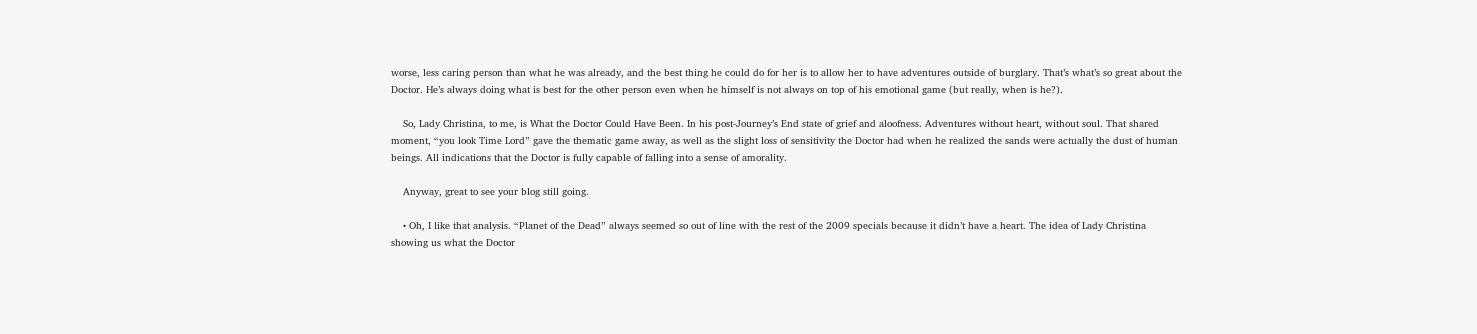worse, less caring person than what he was already, and the best thing he could do for her is to allow her to have adventures outside of burglary. That’s what’s so great about the Doctor. He’s always doing what is best for the other person even when he himself is not always on top of his emotional game (but really, when is he?).

    So, Lady Christina, to me, is What the Doctor Could Have Been. In his post-Journey’s End state of grief and aloofness. Adventures without heart, without soul. That shared moment, “you look Time Lord” gave the thematic game away, as well as the slight loss of sensitivity the Doctor had when he realized the sands were actually the dust of human beings. All indications that the Doctor is fully capable of falling into a sense of amorality.

    Anyway, great to see your blog still going.

    • Oh, I like that analysis. “Planet of the Dead” always seemed so out of line with the rest of the 2009 specials because it didn’t have a heart. The idea of Lady Christina showing us what the Doctor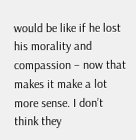would be like if he lost his morality and compassion – now that makes it make a lot more sense. I don’t think they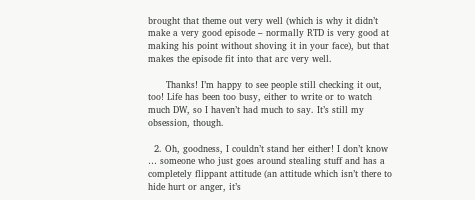brought that theme out very well (which is why it didn’t make a very good episode – normally RTD is very good at making his point without shoving it in your face), but that makes the episode fit into that arc very well.

      Thanks! I’m happy to see people still checking it out, too! Life has been too busy, either to write or to watch much DW, so I haven’t had much to say. It’s still my obsession, though.

  2. Oh, goodness, I couldn’t stand her either! I don’t know … someone who just goes around stealing stuff and has a completely flippant attitude (an attitude which isn’t there to hide hurt or anger, it’s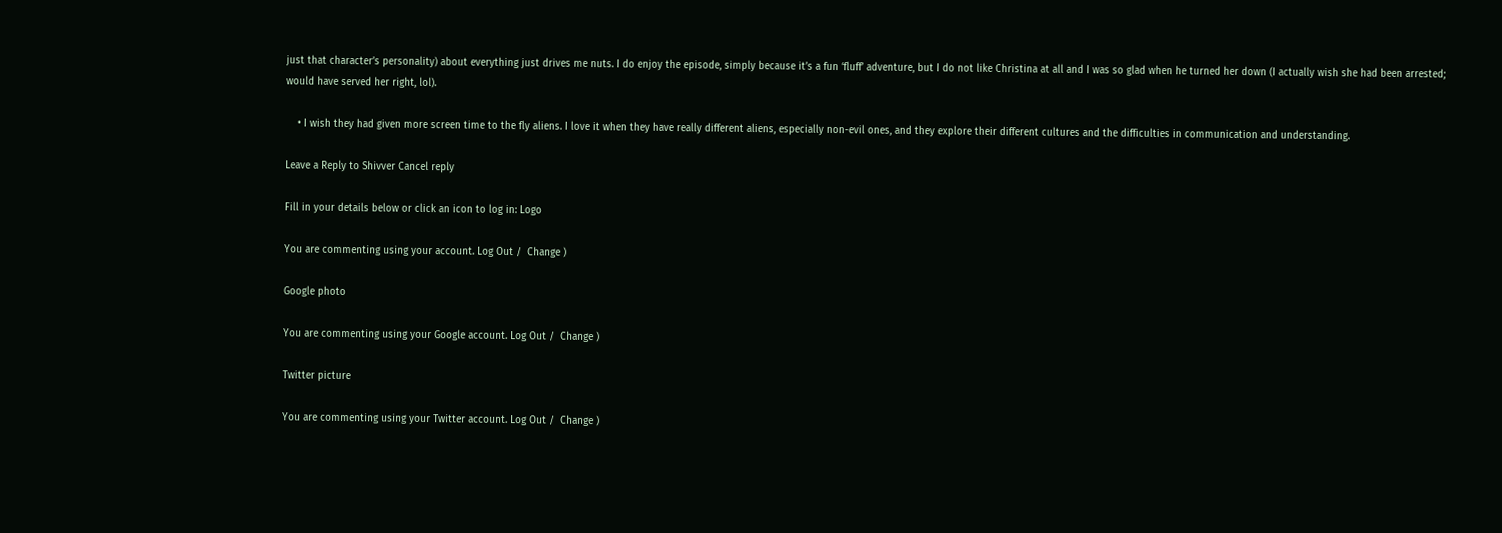just that character’s personality) about everything just drives me nuts. I do enjoy the episode, simply because it’s a fun ‘fluff’ adventure, but I do not like Christina at all and I was so glad when he turned her down (I actually wish she had been arrested; would have served her right, lol).

    • I wish they had given more screen time to the fly aliens. I love it when they have really different aliens, especially non-evil ones, and they explore their different cultures and the difficulties in communication and understanding.

Leave a Reply to Shivver Cancel reply

Fill in your details below or click an icon to log in: Logo

You are commenting using your account. Log Out /  Change )

Google photo

You are commenting using your Google account. Log Out /  Change )

Twitter picture

You are commenting using your Twitter account. Log Out /  Change )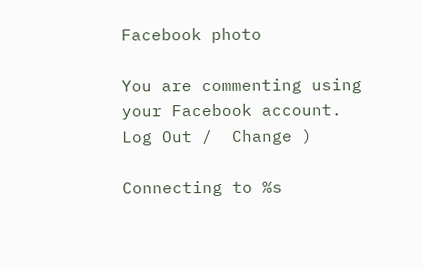Facebook photo

You are commenting using your Facebook account. Log Out /  Change )

Connecting to %s